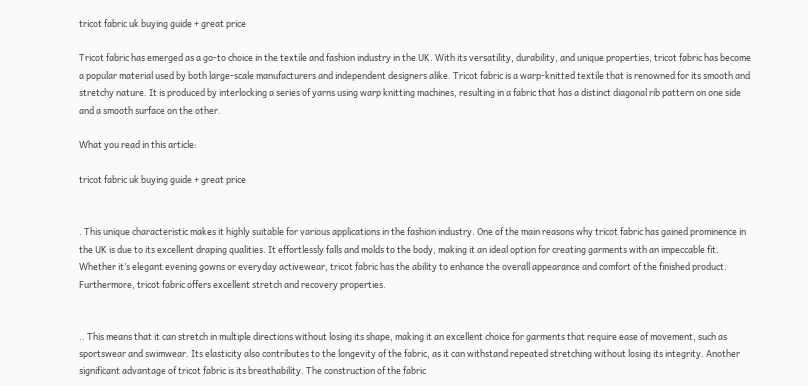tricot fabric uk buying guide + great price

Tricot fabric has emerged as a go-to choice in the textile and fashion industry in the UK. With its versatility, durability, and unique properties, tricot fabric has become a popular material used by both large-scale manufacturers and independent designers alike. Tricot fabric is a warp-knitted textile that is renowned for its smooth and stretchy nature. It is produced by interlocking a series of yarns using warp knitting machines, resulting in a fabric that has a distinct diagonal rib pattern on one side and a smooth surface on the other.

What you read in this article:

tricot fabric uk buying guide + great price


. This unique characteristic makes it highly suitable for various applications in the fashion industry. One of the main reasons why tricot fabric has gained prominence in the UK is due to its excellent draping qualities. It effortlessly falls and molds to the body, making it an ideal option for creating garments with an impeccable fit. Whether it’s elegant evening gowns or everyday activewear, tricot fabric has the ability to enhance the overall appearance and comfort of the finished product. Furthermore, tricot fabric offers excellent stretch and recovery properties.


.. This means that it can stretch in multiple directions without losing its shape, making it an excellent choice for garments that require ease of movement, such as sportswear and swimwear. Its elasticity also contributes to the longevity of the fabric, as it can withstand repeated stretching without losing its integrity. Another significant advantage of tricot fabric is its breathability. The construction of the fabric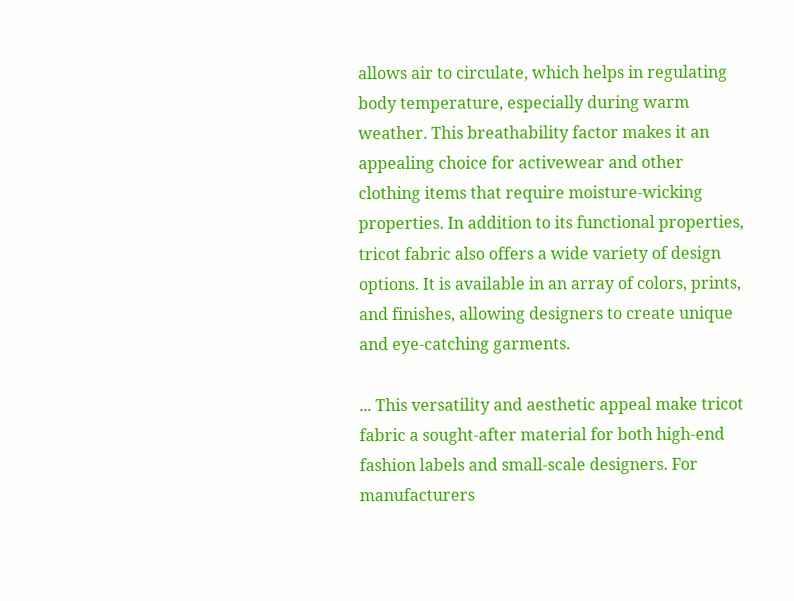allows air to circulate, which helps in regulating body temperature, especially during warm weather. This breathability factor makes it an appealing choice for activewear and other clothing items that require moisture-wicking properties. In addition to its functional properties, tricot fabric also offers a wide variety of design options. It is available in an array of colors, prints, and finishes, allowing designers to create unique and eye-catching garments.

... This versatility and aesthetic appeal make tricot fabric a sought-after material for both high-end fashion labels and small-scale designers. For manufacturers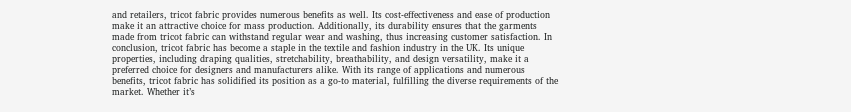and retailers, tricot fabric provides numerous benefits as well. Its cost-effectiveness and ease of production make it an attractive choice for mass production. Additionally, its durability ensures that the garments made from tricot fabric can withstand regular wear and washing, thus increasing customer satisfaction. In conclusion, tricot fabric has become a staple in the textile and fashion industry in the UK. Its unique properties, including draping qualities, stretchability, breathability, and design versatility, make it a preferred choice for designers and manufacturers alike. With its range of applications and numerous benefits, tricot fabric has solidified its position as a go-to material, fulfilling the diverse requirements of the market. Whether it’s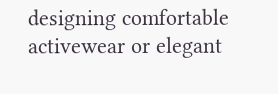designing comfortable activewear or elegant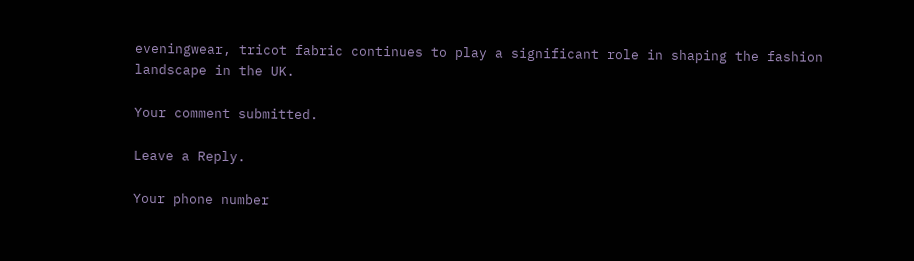eveningwear, tricot fabric continues to play a significant role in shaping the fashion landscape in the UK.

Your comment submitted.

Leave a Reply.

Your phone number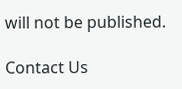will not be published.

Contact Us